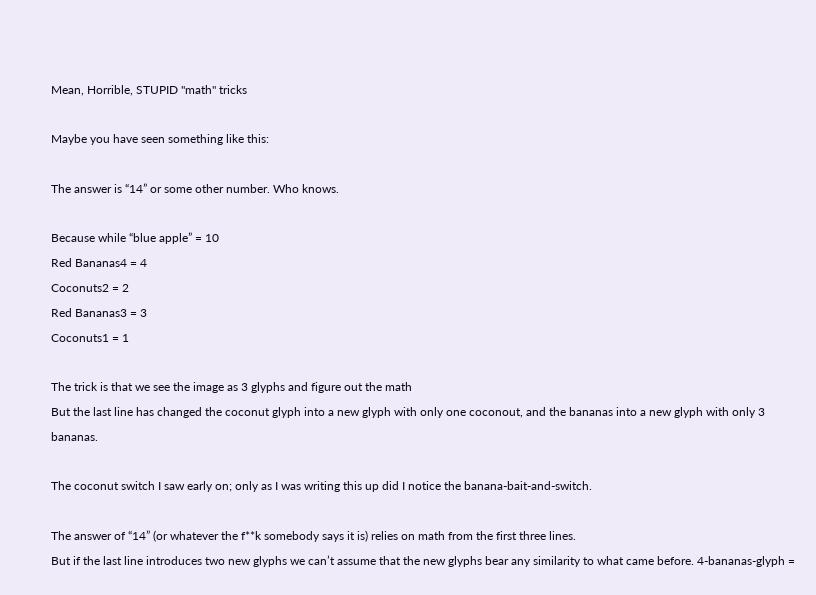Mean, Horrible, STUPID "math" tricks

Maybe you have seen something like this:

The answer is “14” or some other number. Who knows.

Because while “blue apple” = 10
Red Bananas4 = 4
Coconuts2 = 2
Red Bananas3 = 3
Coconuts1 = 1

The trick is that we see the image as 3 glyphs and figure out the math
But the last line has changed the coconut glyph into a new glyph with only one coconout, and the bananas into a new glyph with only 3 bananas.

The coconut switch I saw early on; only as I was writing this up did I notice the banana-bait-and-switch.

The answer of “14” (or whatever the f**k somebody says it is) relies on math from the first three lines.
But if the last line introduces two new glyphs we can’t assume that the new glyphs bear any similarity to what came before. 4-bananas-glyph =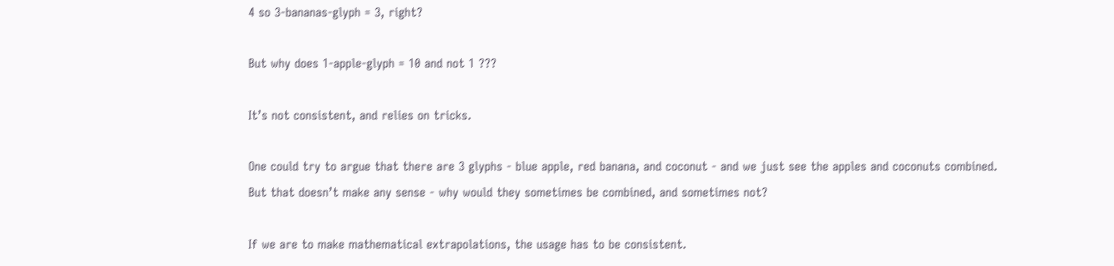4 so 3-bananas-glyph = 3, right?

But why does 1-apple-glyph = 10 and not 1 ???

It’s not consistent, and relies on tricks.

One could try to argue that there are 3 glyphs - blue apple, red banana, and coconut - and we just see the apples and coconuts combined.
But that doesn’t make any sense - why would they sometimes be combined, and sometimes not?

If we are to make mathematical extrapolations, the usage has to be consistent.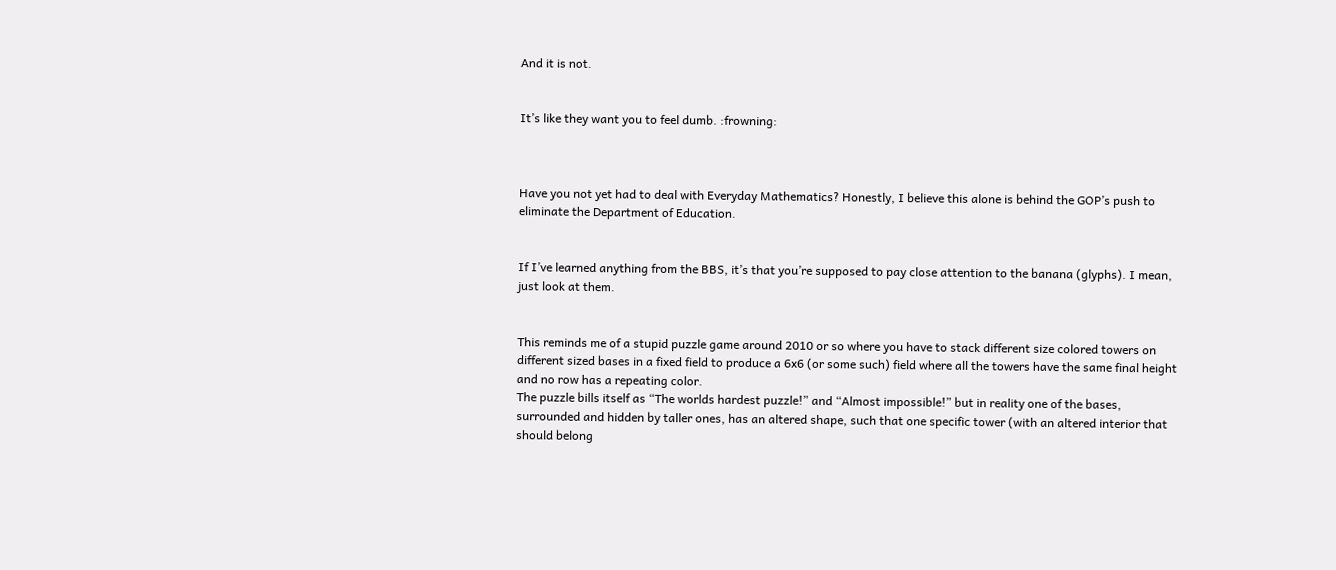And it is not.


It’s like they want you to feel dumb. :frowning:



Have you not yet had to deal with Everyday Mathematics? Honestly, I believe this alone is behind the GOP’s push to eliminate the Department of Education.


If I’ve learned anything from the BBS, it’s that you’re supposed to pay close attention to the banana (glyphs). I mean, just look at them.


This reminds me of a stupid puzzle game around 2010 or so where you have to stack different size colored towers on different sized bases in a fixed field to produce a 6x6 (or some such) field where all the towers have the same final height and no row has a repeating color.
The puzzle bills itself as “The worlds hardest puzzle!” and “Almost impossible!” but in reality one of the bases, surrounded and hidden by taller ones, has an altered shape, such that one specific tower (with an altered interior that should belong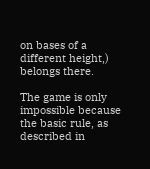on bases of a different height,) belongs there.

The game is only impossible because the basic rule, as described in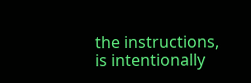the instructions, is intentionally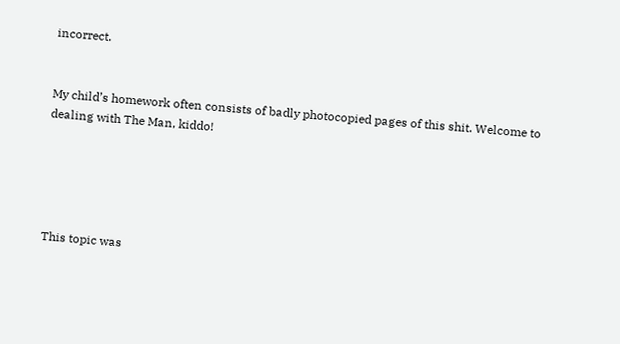incorrect.


My child’s homework often consists of badly photocopied pages of this shit. Welcome to dealing with The Man, kiddo!





This topic was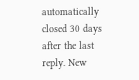automatically closed 30 days after the last reply. New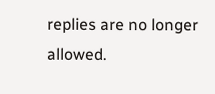replies are no longer allowed.